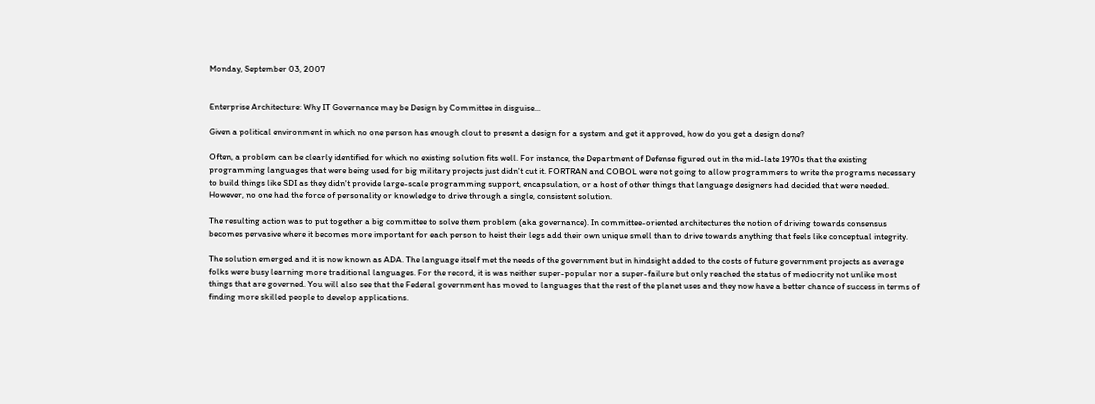Monday, September 03, 2007


Enterprise Architecture: Why IT Governance may be Design by Committee in disguise...

Given a political environment in which no one person has enough clout to present a design for a system and get it approved, how do you get a design done?

Often, a problem can be clearly identified for which no existing solution fits well. For instance, the Department of Defense figured out in the mid-late 1970s that the existing programming languages that were being used for big military projects just didn't cut it. FORTRAN and COBOL were not going to allow programmers to write the programs necessary to build things like SDI as they didn't provide large-scale programming support, encapsulation, or a host of other things that language designers had decided that were needed. However, no one had the force of personality or knowledge to drive through a single, consistent solution.

The resulting action was to put together a big committee to solve them problem (aka governance). In committee-oriented architectures the notion of driving towards consensus becomes pervasive where it becomes more important for each person to heist their legs add their own unique smell than to drive towards anything that feels like conceptual integrity.

The solution emerged and it is now known as ADA. The language itself met the needs of the government but in hindsight added to the costs of future government projects as average folks were busy learning more traditional languages. For the record, it is was neither super-popular nor a super-failure but only reached the status of mediocrity not unlike most things that are governed. You will also see that the Federal government has moved to languages that the rest of the planet uses and they now have a better chance of success in terms of finding more skilled people to develop applications.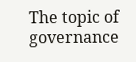The topic of governance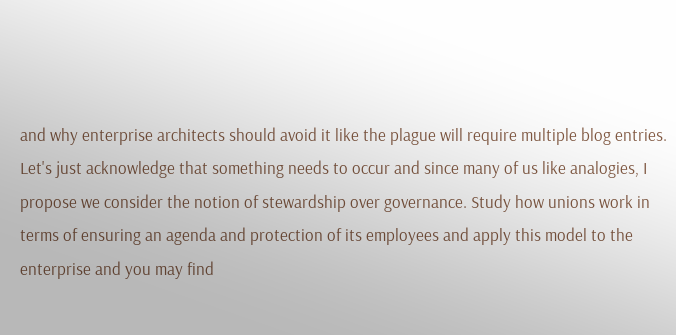and why enterprise architects should avoid it like the plague will require multiple blog entries. Let's just acknowledge that something needs to occur and since many of us like analogies, I propose we consider the notion of stewardship over governance. Study how unions work in terms of ensuring an agenda and protection of its employees and apply this model to the enterprise and you may find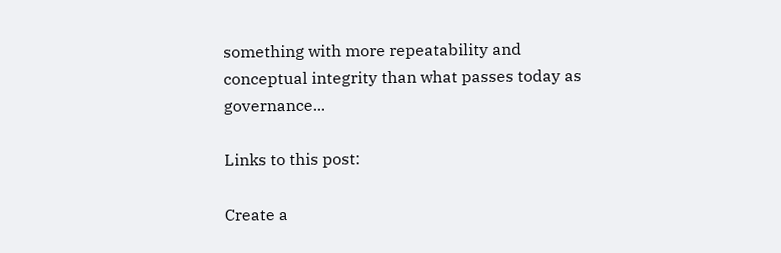something with more repeatability and conceptual integrity than what passes today as governance...

Links to this post:

Create a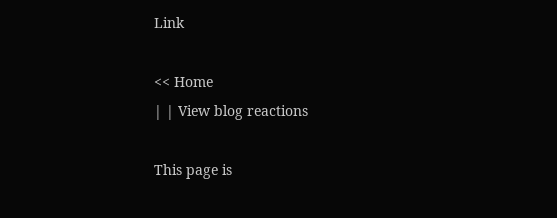Link

<< Home
| | View blog reactions

This page is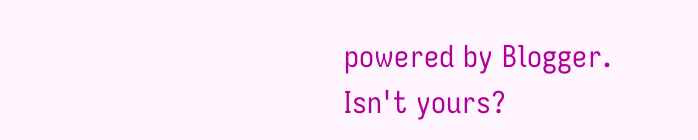powered by Blogger. Isn't yours?